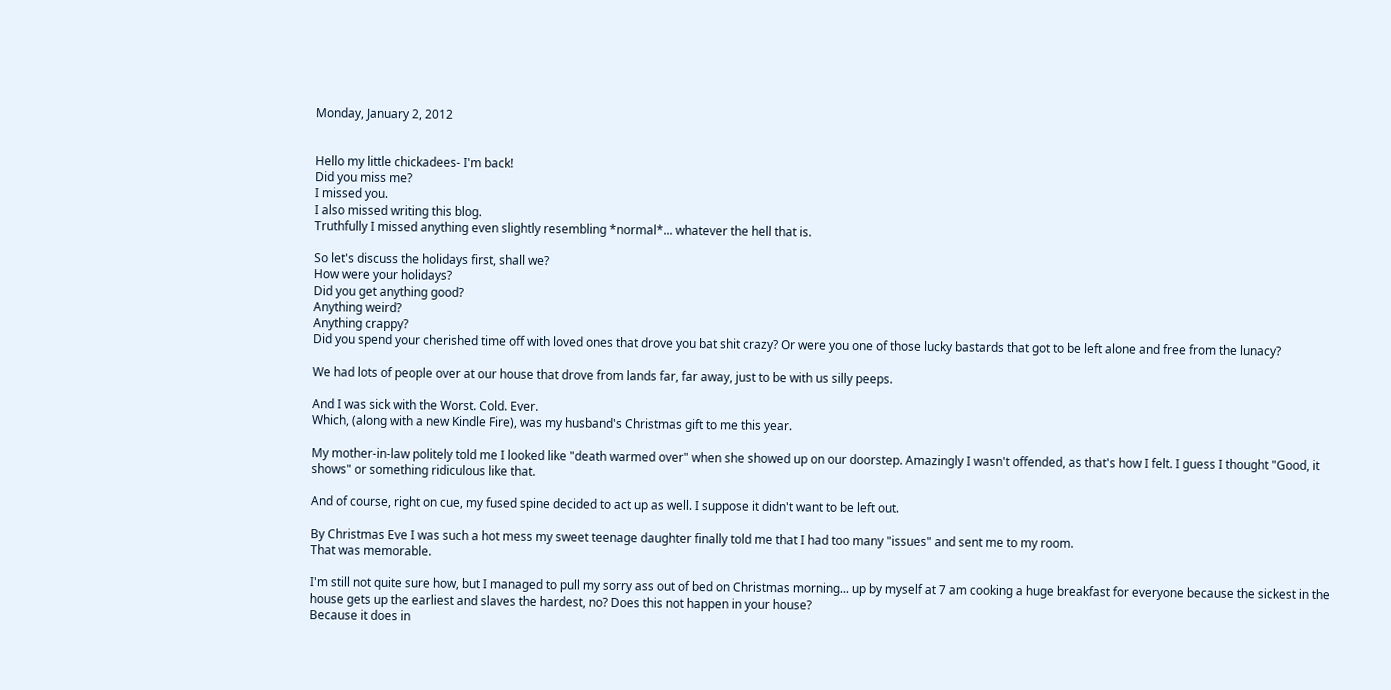Monday, January 2, 2012


Hello my little chickadees- I'm back!
Did you miss me?
I missed you.
I also missed writing this blog.
Truthfully I missed anything even slightly resembling *normal*... whatever the hell that is.

So let's discuss the holidays first, shall we?
How were your holidays?
Did you get anything good?
Anything weird?
Anything crappy?
Did you spend your cherished time off with loved ones that drove you bat shit crazy? Or were you one of those lucky bastards that got to be left alone and free from the lunacy?

We had lots of people over at our house that drove from lands far, far away, just to be with us silly peeps.

And I was sick with the Worst. Cold. Ever.
Which, (along with a new Kindle Fire), was my husband's Christmas gift to me this year.

My mother-in-law politely told me I looked like "death warmed over" when she showed up on our doorstep. Amazingly I wasn't offended, as that's how I felt. I guess I thought "Good, it shows" or something ridiculous like that.

And of course, right on cue, my fused spine decided to act up as well. I suppose it didn't want to be left out.

By Christmas Eve I was such a hot mess my sweet teenage daughter finally told me that I had too many "issues" and sent me to my room.
That was memorable.

I'm still not quite sure how, but I managed to pull my sorry ass out of bed on Christmas morning... up by myself at 7 am cooking a huge breakfast for everyone because the sickest in the house gets up the earliest and slaves the hardest, no? Does this not happen in your house?
Because it does in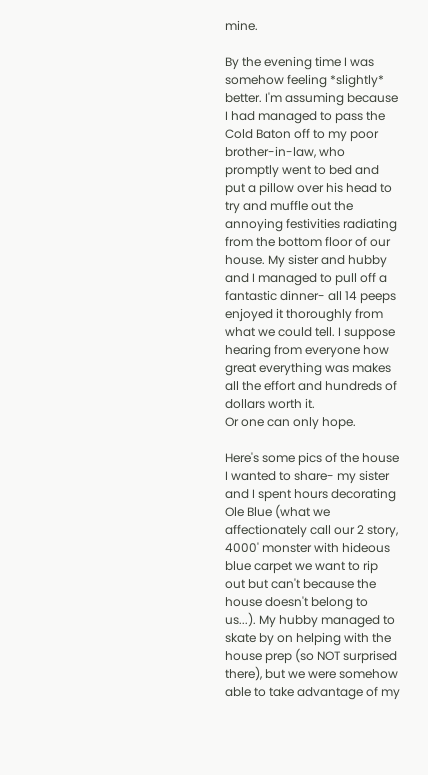mine.

By the evening time I was somehow feeling *slightly* better. I'm assuming because I had managed to pass the Cold Baton off to my poor brother-in-law, who promptly went to bed and put a pillow over his head to try and muffle out the annoying festivities radiating from the bottom floor of our house. My sister and hubby and I managed to pull off a fantastic dinner- all 14 peeps enjoyed it thoroughly from what we could tell. I suppose hearing from everyone how great everything was makes all the effort and hundreds of dollars worth it.
Or one can only hope.

Here's some pics of the house I wanted to share- my sister and I spent hours decorating Ole Blue (what we affectionately call our 2 story, 4000' monster with hideous blue carpet we want to rip out but can't because the house doesn't belong to us...). My hubby managed to skate by on helping with the house prep (so NOT surprised there), but we were somehow able to take advantage of my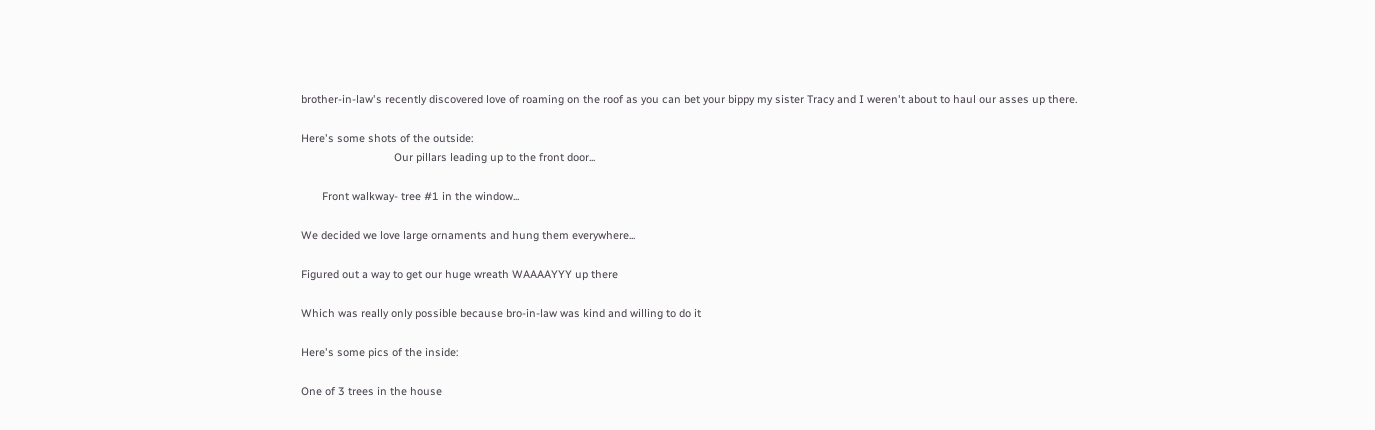brother-in-law's recently discovered love of roaming on the roof as you can bet your bippy my sister Tracy and I weren't about to haul our asses up there.

Here's some shots of the outside:
                               Our pillars leading up to the front door...

       Front walkway- tree #1 in the window...

We decided we love large ornaments and hung them everywhere...

Figured out a way to get our huge wreath WAAAAYYY up there

Which was really only possible because bro-in-law was kind and willing to do it

Here's some pics of the inside:

One of 3 trees in the house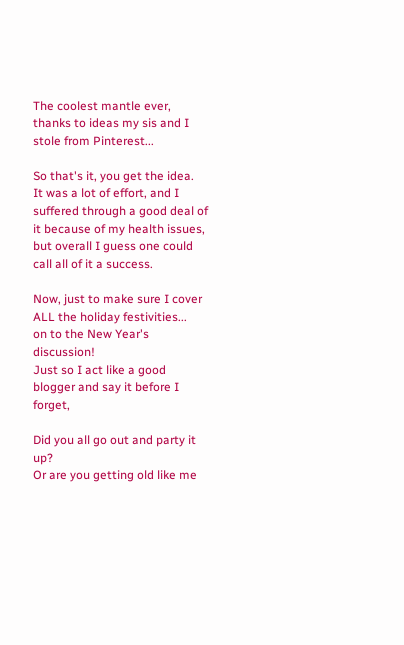The coolest mantle ever, thanks to ideas my sis and I stole from Pinterest...

So that's it, you get the idea.
It was a lot of effort, and I suffered through a good deal of it because of my health issues, but overall I guess one could call all of it a success.

Now, just to make sure I cover ALL the holiday festivities...
on to the New Year's discussion!
Just so I act like a good blogger and say it before I forget,

Did you all go out and party it up?
Or are you getting old like me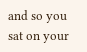and so you sat on your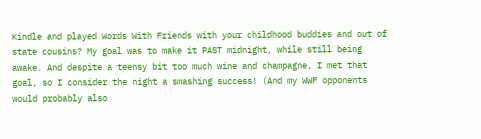Kindle and played Words With Friends with your childhood buddies and out of state cousins? My goal was to make it PAST midnight, while still being awake. And despite a teensy bit too much wine and champagne, I met that goal, so I consider the night a smashing success! (And my WWF opponents would probably also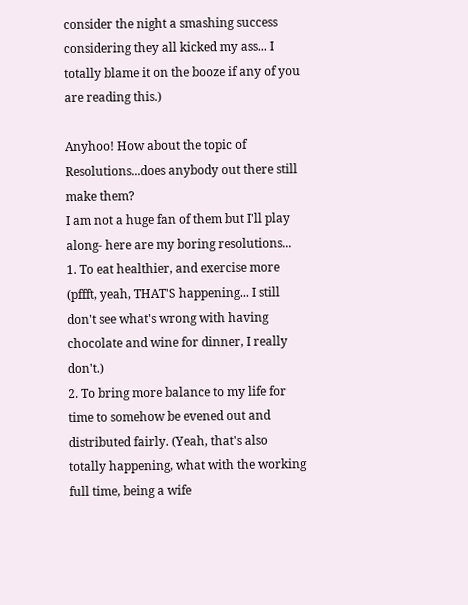consider the night a smashing success considering they all kicked my ass... I totally blame it on the booze if any of you are reading this.)

Anyhoo! How about the topic of Resolutions...does anybody out there still make them?
I am not a huge fan of them but I'll play along- here are my boring resolutions...
1. To eat healthier, and exercise more (pffft, yeah, THAT'S happening... I still don't see what's wrong with having chocolate and wine for dinner, I really don't.)
2. To bring more balance to my life for time to somehow be evened out and distributed fairly. (Yeah, that's also totally happening, what with the working full time, being a wife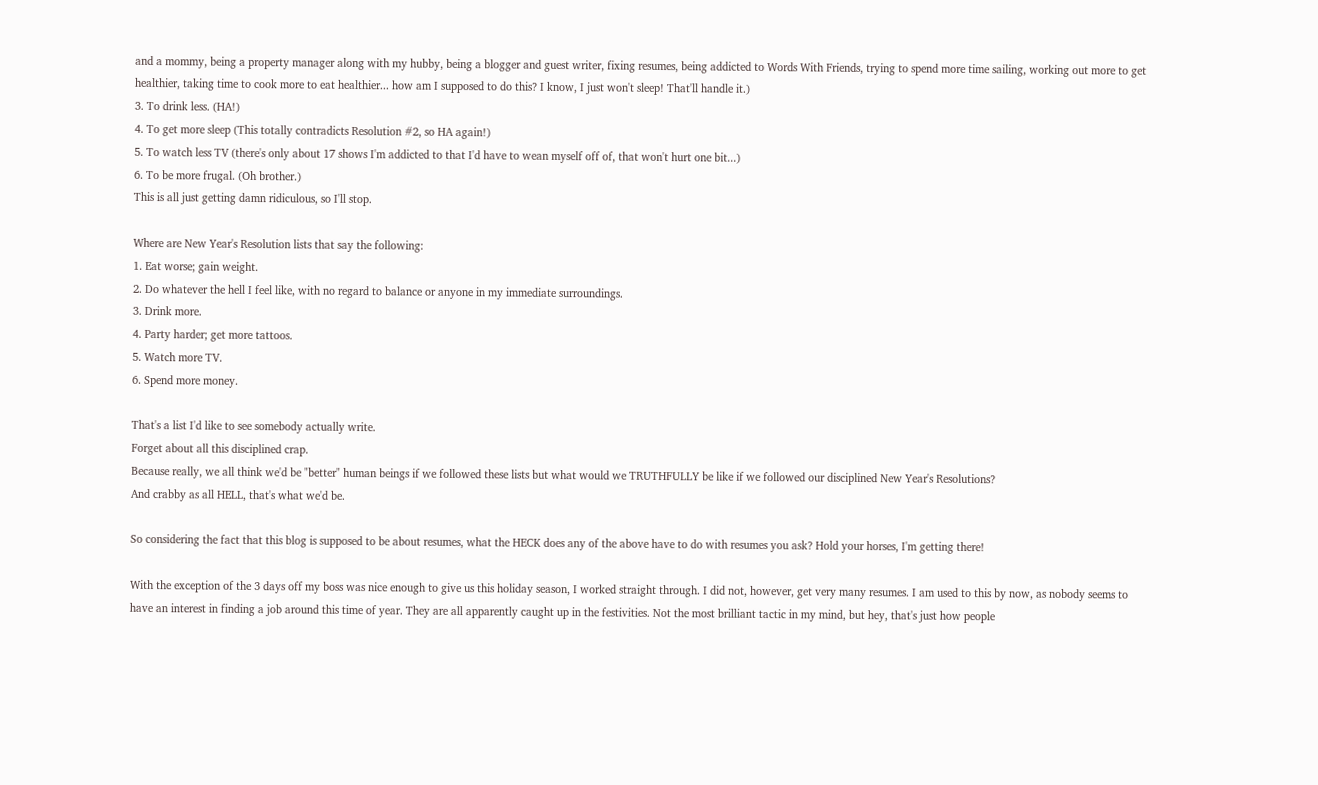and a mommy, being a property manager along with my hubby, being a blogger and guest writer, fixing resumes, being addicted to Words With Friends, trying to spend more time sailing, working out more to get healthier, taking time to cook more to eat healthier... how am I supposed to do this? I know, I just won't sleep! That'll handle it.)
3. To drink less. (HA!)
4. To get more sleep (This totally contradicts Resolution #2, so HA again!)
5. To watch less TV (there's only about 17 shows I'm addicted to that I'd have to wean myself off of, that won't hurt one bit...)
6. To be more frugal. (Oh brother.)
This is all just getting damn ridiculous, so I'll stop.

Where are New Year's Resolution lists that say the following:
1. Eat worse; gain weight.
2. Do whatever the hell I feel like, with no regard to balance or anyone in my immediate surroundings.
3. Drink more.
4. Party harder; get more tattoos.
5. Watch more TV.
6. Spend more money.

That's a list I'd like to see somebody actually write.
Forget about all this disciplined crap.
Because really, we all think we'd be "better" human beings if we followed these lists but what would we TRUTHFULLY be like if we followed our disciplined New Year's Resolutions?
And crabby as all HELL, that's what we'd be.

So considering the fact that this blog is supposed to be about resumes, what the HECK does any of the above have to do with resumes you ask? Hold your horses, I'm getting there!

With the exception of the 3 days off my boss was nice enough to give us this holiday season, I worked straight through. I did not, however, get very many resumes. I am used to this by now, as nobody seems to have an interest in finding a job around this time of year. They are all apparently caught up in the festivities. Not the most brilliant tactic in my mind, but hey, that's just how people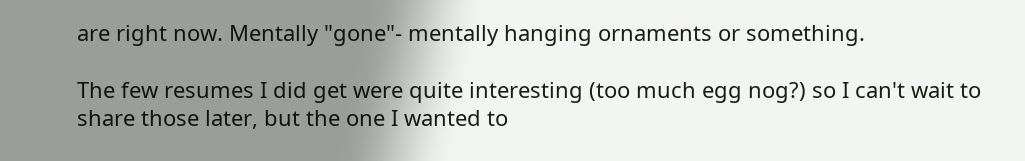are right now. Mentally "gone"- mentally hanging ornaments or something.

The few resumes I did get were quite interesting (too much egg nog?) so I can't wait to share those later, but the one I wanted to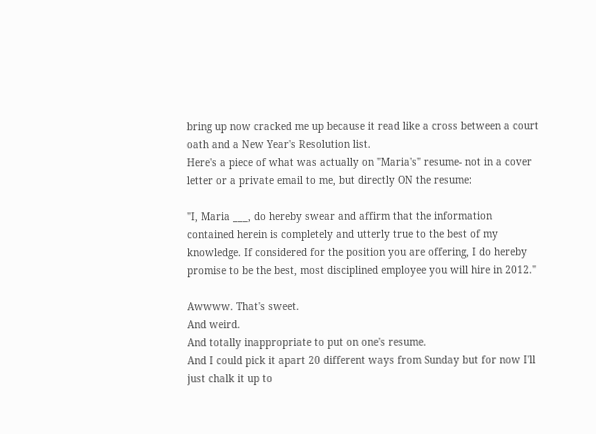bring up now cracked me up because it read like a cross between a court oath and a New Year's Resolution list.
Here's a piece of what was actually on "Maria's" resume- not in a cover letter or a private email to me, but directly ON the resume:

"I, Maria ___, do hereby swear and affirm that the information contained herein is completely and utterly true to the best of my knowledge. If considered for the position you are offering, I do hereby promise to be the best, most disciplined employee you will hire in 2012."

Awwww. That's sweet.
And weird.
And totally inappropriate to put on one's resume.
And I could pick it apart 20 different ways from Sunday but for now I'll just chalk it up to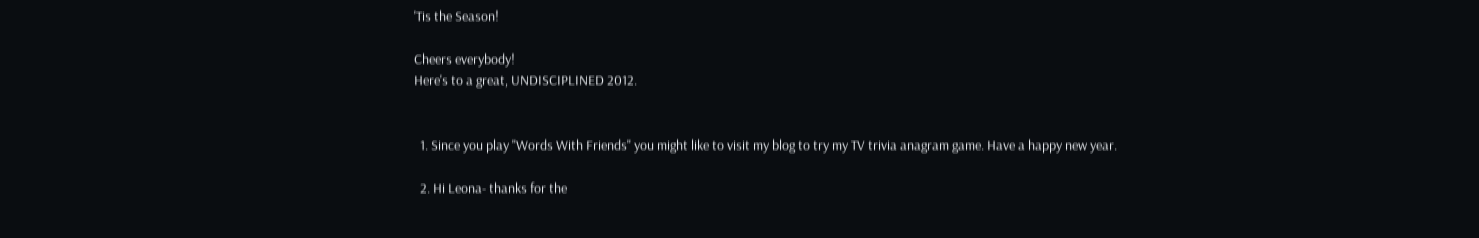'Tis the Season!

Cheers everybody!
Here's to a great, UNDISCIPLINED 2012.


  1. Since you play "Words With Friends" you might like to visit my blog to try my TV trivia anagram game. Have a happy new year.

  2. Hi Leona- thanks for the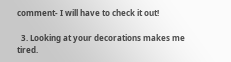comment- I will have to check it out!

  3. Looking at your decorations makes me tired.